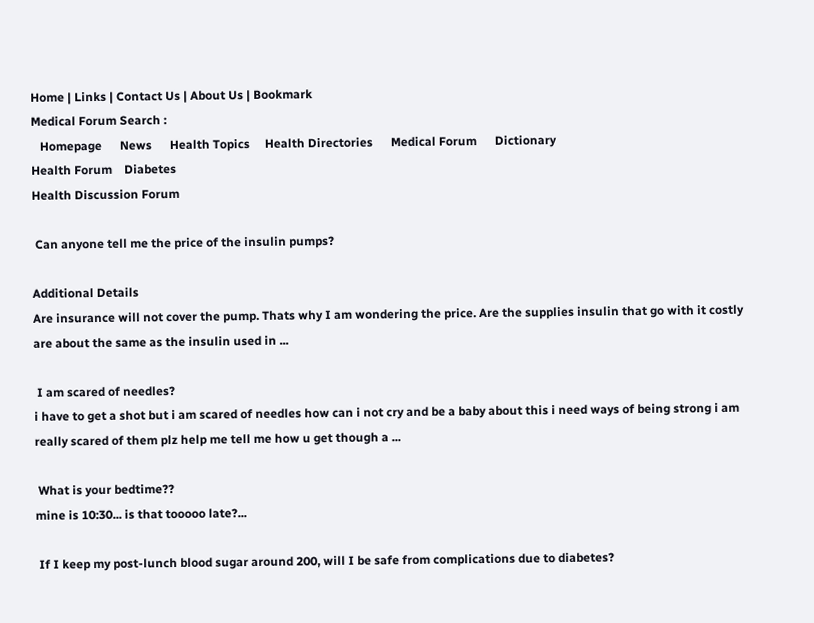Home | Links | Contact Us | About Us | Bookmark
Medical Forum Search :
   Homepage      News      Health Topics     Health Directories      Medical Forum      Dictionary
Health Forum    Diabetes
Health Discussion Forum

 Can anyone tell me the price of the insulin pumps?

Additional Details
Are insurance will not cover the pump. Thats why I am wondering the price. Are the supplies insulin that go with it costly are about the same as the insulin used in ...

 I am scared of needles?
i have to get a shot but i am scared of needles how can i not cry and be a baby about this i need ways of being strong i am really scared of them plz help me tell me how u get though a ...

 What is your bedtime??
mine is 10:30... is that tooooo late?...

 If I keep my post-lunch blood sugar around 200, will I be safe from complications due to diabetes?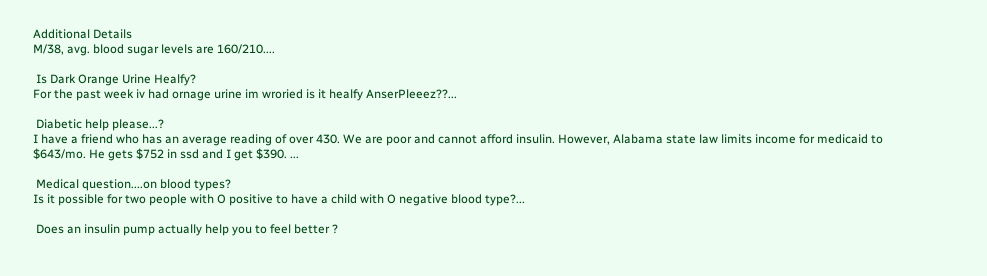Additional Details
M/38, avg. blood sugar levels are 160/210....

 Is Dark Orange Urine Healfy?
For the past week iv had ornage urine im wroried is it healfy AnserPleeez??...

 Diabetic help please...?
I have a friend who has an average reading of over 430. We are poor and cannot afford insulin. However, Alabama state law limits income for medicaid to $643/mo. He gets $752 in ssd and I get $390. ...

 Medical question....on blood types?
Is it possible for two people with O positive to have a child with O negative blood type?...

 Does an insulin pump actually help you to feel better ?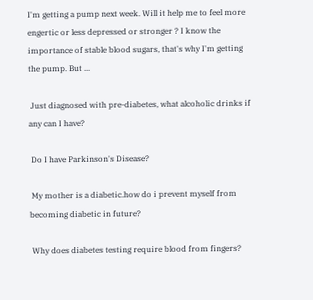I'm getting a pump next week. Will it help me to feel more engertic or less depressed or stronger ? I know the importance of stable blood sugars, that's why I'm getting the pump. But ...

 Just diagnosed with pre-diabetes, what alcoholic drinks if any can I have?

 Do I have Parkinson's Disease?

 My mother is a diabetic.how do i prevent myself from becoming diabetic in future?

 Why does diabetes testing require blood from fingers?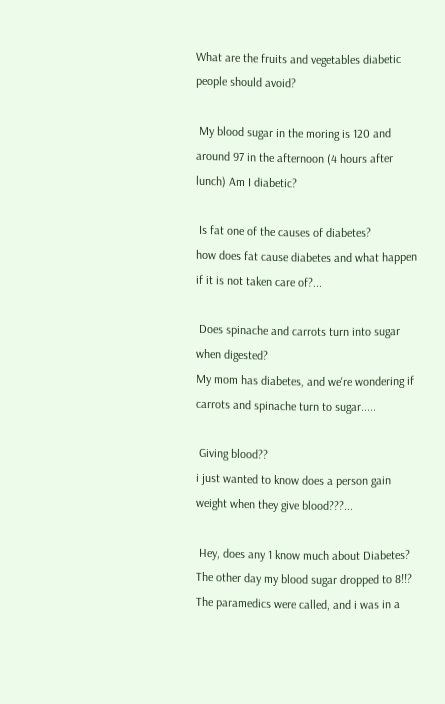What are the fruits and vegetables diabetic people should avoid?

 My blood sugar in the moring is 120 and around 97 in the afternoon (4 hours after lunch) Am I diabetic?

 Is fat one of the causes of diabetes?
how does fat cause diabetes and what happen if it is not taken care of?...

 Does spinache and carrots turn into sugar when digested?
My mom has diabetes, and we're wondering if carrots and spinache turn to sugar.....

 Giving blood??
i just wanted to know does a person gain weight when they give blood???...

 Hey, does any 1 know much about Diabetes? The other day my blood sugar dropped to 8!!?
The paramedics were called, and i was in a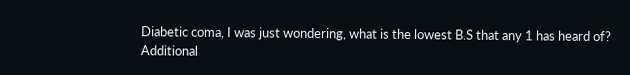Diabetic coma, I was just wondering, what is the lowest B.S that any 1 has heard of?
Additional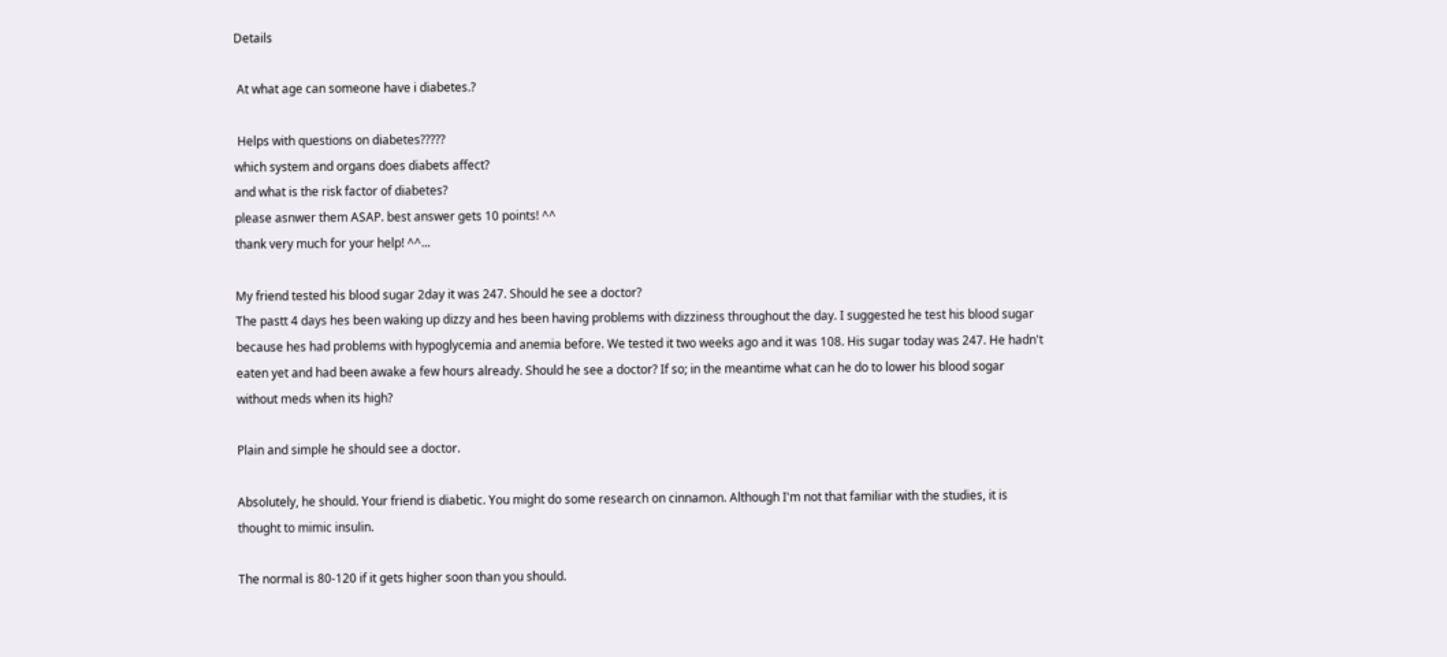Details

 At what age can someone have i diabetes.?

 Helps with questions on diabetes?????
which system and organs does diabets affect?
and what is the risk factor of diabetes?
please asnwer them ASAP. best answer gets 10 points! ^^
thank very much for your help! ^^...

My friend tested his blood sugar 2day it was 247. Should he see a doctor?
The pastt 4 days hes been waking up dizzy and hes been having problems with dizziness throughout the day. I suggested he test his blood sugar because hes had problems with hypoglycemia and anemia before. We tested it two weeks ago and it was 108. His sugar today was 247. He hadn't eaten yet and had been awake a few hours already. Should he see a doctor? If so; in the meantime what can he do to lower his blood sogar without meds when its high?

Plain and simple he should see a doctor.

Absolutely, he should. Your friend is diabetic. You might do some research on cinnamon. Although I'm not that familiar with the studies, it is thought to mimic insulin.

The normal is 80-120 if it gets higher soon than you should.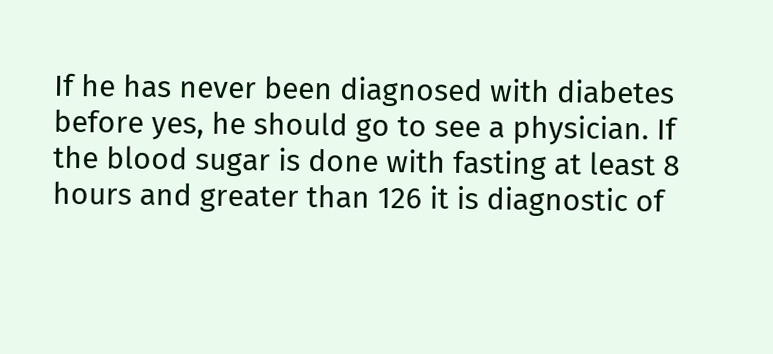If he has never been diagnosed with diabetes before yes, he should go to see a physician. If the blood sugar is done with fasting at least 8 hours and greater than 126 it is diagnostic of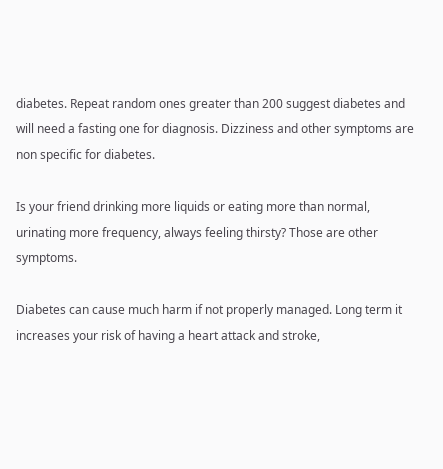diabetes. Repeat random ones greater than 200 suggest diabetes and will need a fasting one for diagnosis. Dizziness and other symptoms are non specific for diabetes.

Is your friend drinking more liquids or eating more than normal, urinating more frequency, always feeling thirsty? Those are other symptoms.

Diabetes can cause much harm if not properly managed. Long term it increases your risk of having a heart attack and stroke,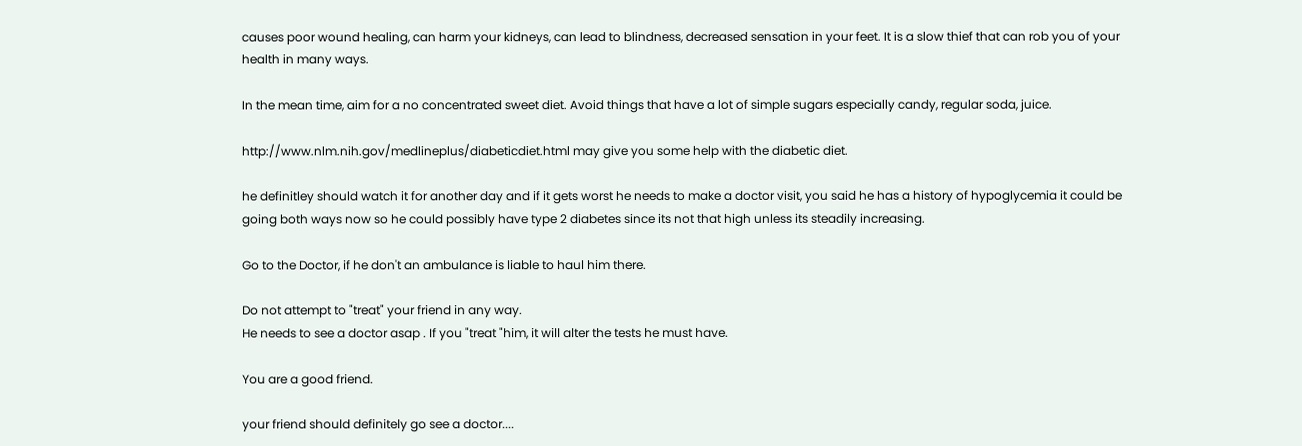causes poor wound healing, can harm your kidneys, can lead to blindness, decreased sensation in your feet. It is a slow thief that can rob you of your health in many ways.

In the mean time, aim for a no concentrated sweet diet. Avoid things that have a lot of simple sugars especially candy, regular soda, juice.

http://www.nlm.nih.gov/medlineplus/diabeticdiet.html may give you some help with the diabetic diet.

he definitley should watch it for another day and if it gets worst he needs to make a doctor visit, you said he has a history of hypoglycemia it could be going both ways now so he could possibly have type 2 diabetes since its not that high unless its steadily increasing.

Go to the Doctor, if he don't an ambulance is liable to haul him there.

Do not attempt to "treat" your friend in any way.
He needs to see a doctor asap . If you "treat "him, it will alter the tests he must have.

You are a good friend.

your friend should definitely go see a doctor....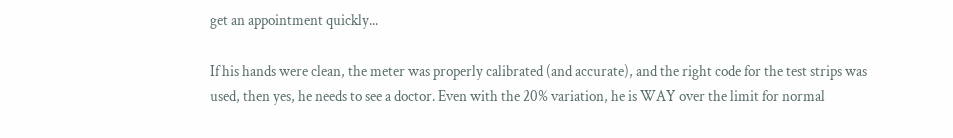get an appointment quickly...

If his hands were clean, the meter was properly calibrated (and accurate), and the right code for the test strips was used, then yes, he needs to see a doctor. Even with the 20% variation, he is WAY over the limit for normal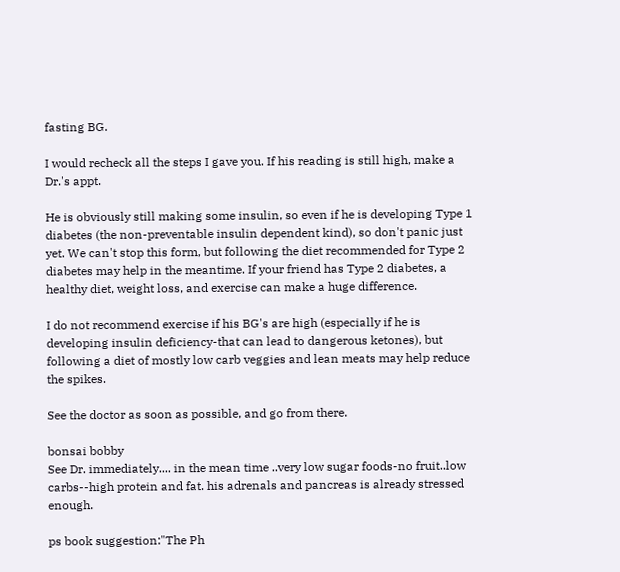fasting BG.

I would recheck all the steps I gave you. If his reading is still high, make a Dr.'s appt.

He is obviously still making some insulin, so even if he is developing Type 1 diabetes (the non-preventable insulin dependent kind), so don't panic just yet. We can't stop this form, but following the diet recommended for Type 2 diabetes may help in the meantime. If your friend has Type 2 diabetes, a healthy diet, weight loss, and exercise can make a huge difference.

I do not recommend exercise if his BG's are high (especially if he is developing insulin deficiency-that can lead to dangerous ketones), but following a diet of mostly low carb veggies and lean meats may help reduce the spikes.

See the doctor as soon as possible, and go from there.

bonsai bobby
See Dr. immediately.... in the mean time ..very low sugar foods-no fruit..low carbs--high protein and fat. his adrenals and pancreas is already stressed enough.

ps book suggestion:"The Ph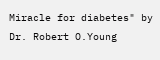Miracle for diabetes" by Dr. Robert O.Young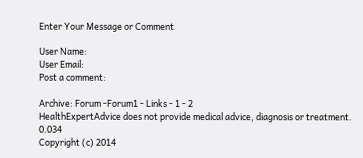Enter Your Message or Comment

User Name:
User Email:
Post a comment:

Archive: Forum -Forum1 - Links - 1 - 2
HealthExpertAdvice does not provide medical advice, diagnosis or treatment. 0.034
Copyright (c) 2014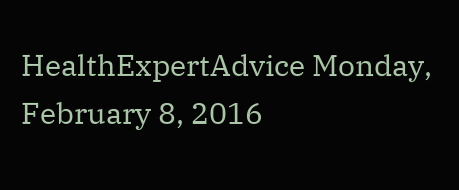HealthExpertAdvice Monday, February 8, 2016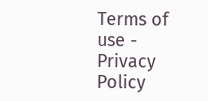Terms of use - Privacy Policy